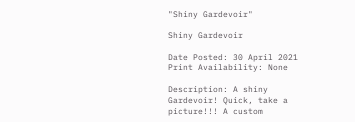"Shiny Gardevoir"

Shiny Gardevoir

Date Posted: 30 April 2021  Print Availability: None

Description: A shiny Gardevoir! Quick, take a picture!!! A custom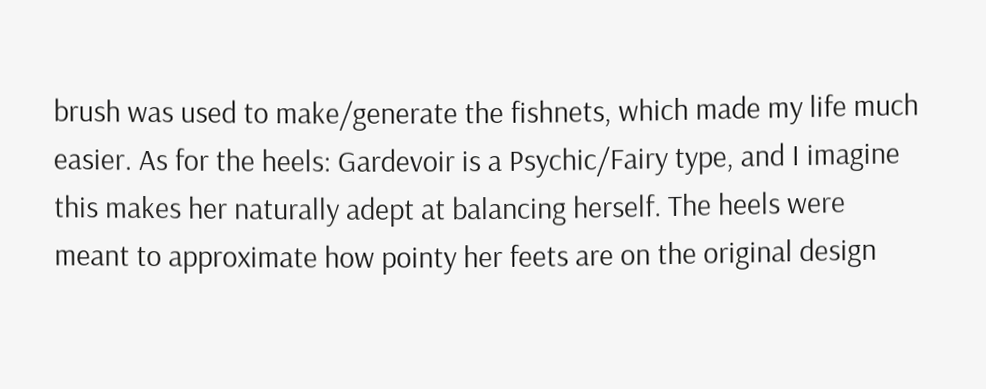brush was used to make/generate the fishnets, which made my life much easier. As for the heels: Gardevoir is a Psychic/Fairy type, and I imagine this makes her naturally adept at balancing herself. The heels were meant to approximate how pointy her feets are on the original design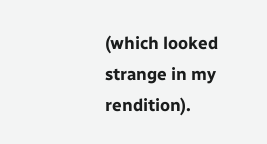(which looked strange in my rendition).